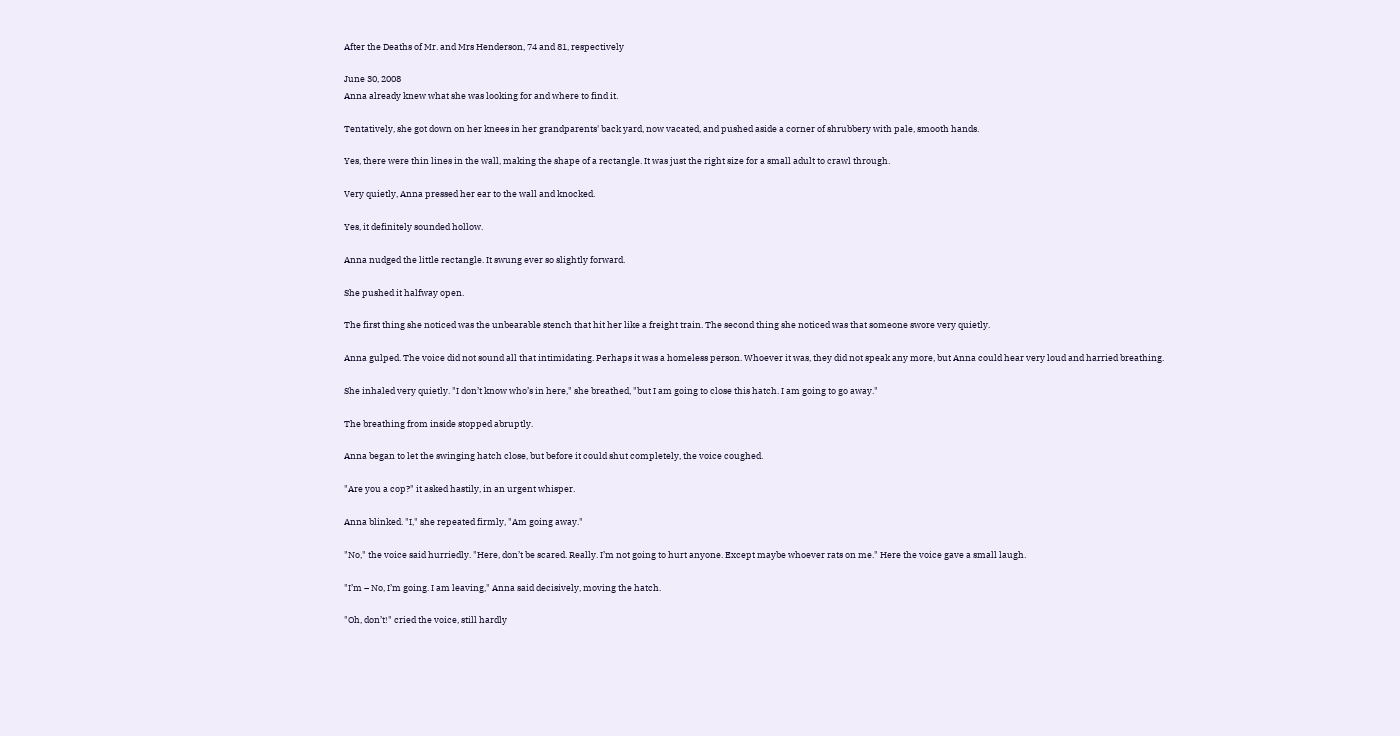After the Deaths of Mr. and Mrs Henderson, 74 and 81, respectively

June 30, 2008
Anna already knew what she was looking for and where to find it.

Tentatively, she got down on her knees in her grandparents' back yard, now vacated, and pushed aside a corner of shrubbery with pale, smooth hands.

Yes, there were thin lines in the wall, making the shape of a rectangle. It was just the right size for a small adult to crawl through.

Very quietly, Anna pressed her ear to the wall and knocked.

Yes, it definitely sounded hollow.

Anna nudged the little rectangle. It swung ever so slightly forward.

She pushed it halfway open.

The first thing she noticed was the unbearable stench that hit her like a freight train. The second thing she noticed was that someone swore very quietly.

Anna gulped. The voice did not sound all that intimidating. Perhaps it was a homeless person. Whoever it was, they did not speak any more, but Anna could hear very loud and harried breathing.

She inhaled very quietly. "I don’t know who’s in here," she breathed, "but I am going to close this hatch. I am going to go away."

The breathing from inside stopped abruptly.

Anna began to let the swinging hatch close, but before it could shut completely, the voice coughed.

"Are you a cop?" it asked hastily, in an urgent whisper.

Anna blinked. "I," she repeated firmly, "Am going away."

"No," the voice said hurriedly. "Here, don’t be scared. Really. I’m not going to hurt anyone. Except maybe whoever rats on me." Here the voice gave a small laugh.

"I’m – No, I’m going. I am leaving," Anna said decisively, moving the hatch.

"Oh, don’t!" cried the voice, still hardly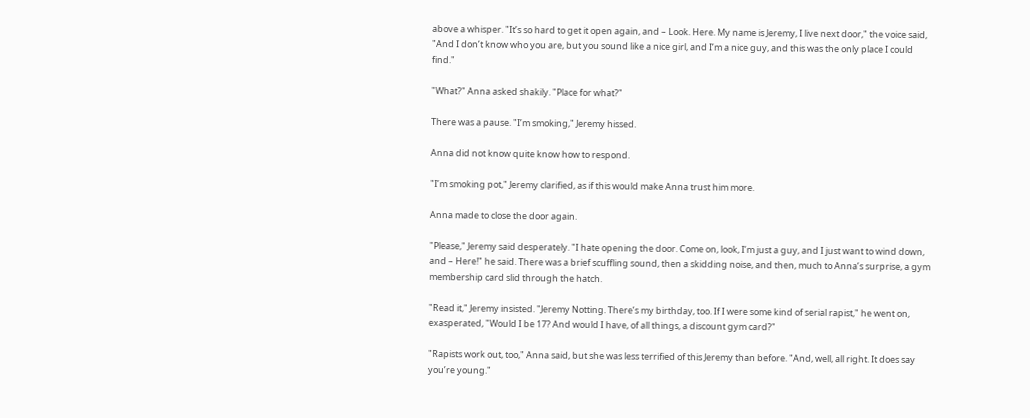above a whisper. "It’s so hard to get it open again, and – Look. Here. My name is Jeremy, I live next door," the voice said, "And I don’t know who you are, but you sound like a nice girl, and I’m a nice guy, and this was the only place I could find."

"What?" Anna asked shakily. "Place for what?"

There was a pause. "I’m smoking," Jeremy hissed.

Anna did not know quite know how to respond.

"I’m smoking pot," Jeremy clarified, as if this would make Anna trust him more.

Anna made to close the door again.

"Please," Jeremy said desperately. "I hate opening the door. Come on, look, I’m just a guy, and I just want to wind down, and – Here!" he said. There was a brief scuffling sound, then a skidding noise, and then, much to Anna’s surprise, a gym membership card slid through the hatch.

"Read it," Jeremy insisted. "Jeremy Notting. There’s my birthday, too. If I were some kind of serial rapist," he went on, exasperated, "Would I be 17? And would I have, of all things, a discount gym card?"

"Rapists work out, too," Anna said, but she was less terrified of this Jeremy than before. "And, well, all right. It does say you’re young."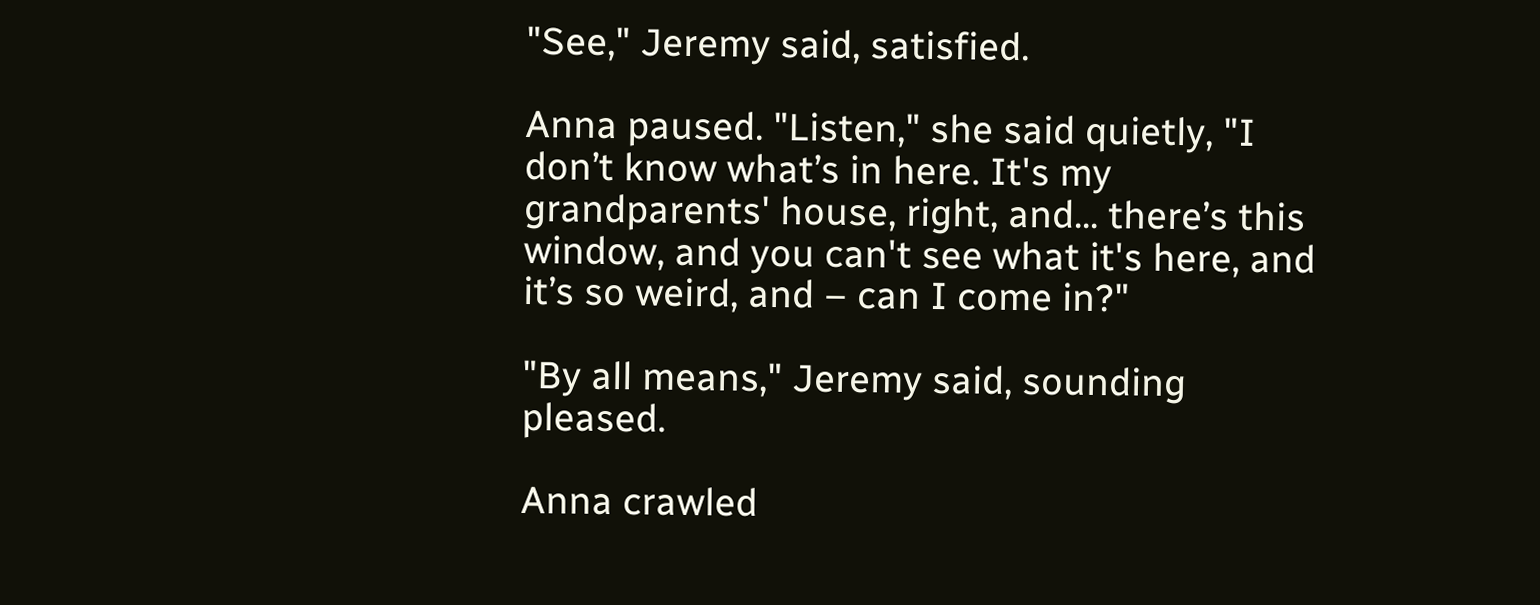"See," Jeremy said, satisfied.

Anna paused. "Listen," she said quietly, "I don’t know what’s in here. It's my grandparents' house, right, and... there’s this window, and you can't see what it's here, and it’s so weird, and – can I come in?"

"By all means," Jeremy said, sounding pleased.

Anna crawled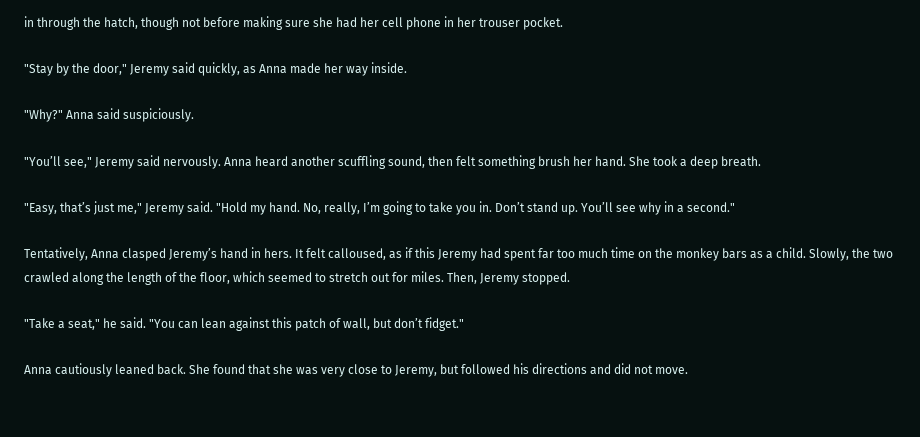in through the hatch, though not before making sure she had her cell phone in her trouser pocket.

"Stay by the door," Jeremy said quickly, as Anna made her way inside.

"Why?" Anna said suspiciously.

"You’ll see," Jeremy said nervously. Anna heard another scuffling sound, then felt something brush her hand. She took a deep breath.

"Easy, that’s just me," Jeremy said. "Hold my hand. No, really, I’m going to take you in. Don’t stand up. You’ll see why in a second."

Tentatively, Anna clasped Jeremy’s hand in hers. It felt calloused, as if this Jeremy had spent far too much time on the monkey bars as a child. Slowly, the two crawled along the length of the floor, which seemed to stretch out for miles. Then, Jeremy stopped.

"Take a seat," he said. "You can lean against this patch of wall, but don’t fidget."

Anna cautiously leaned back. She found that she was very close to Jeremy, but followed his directions and did not move.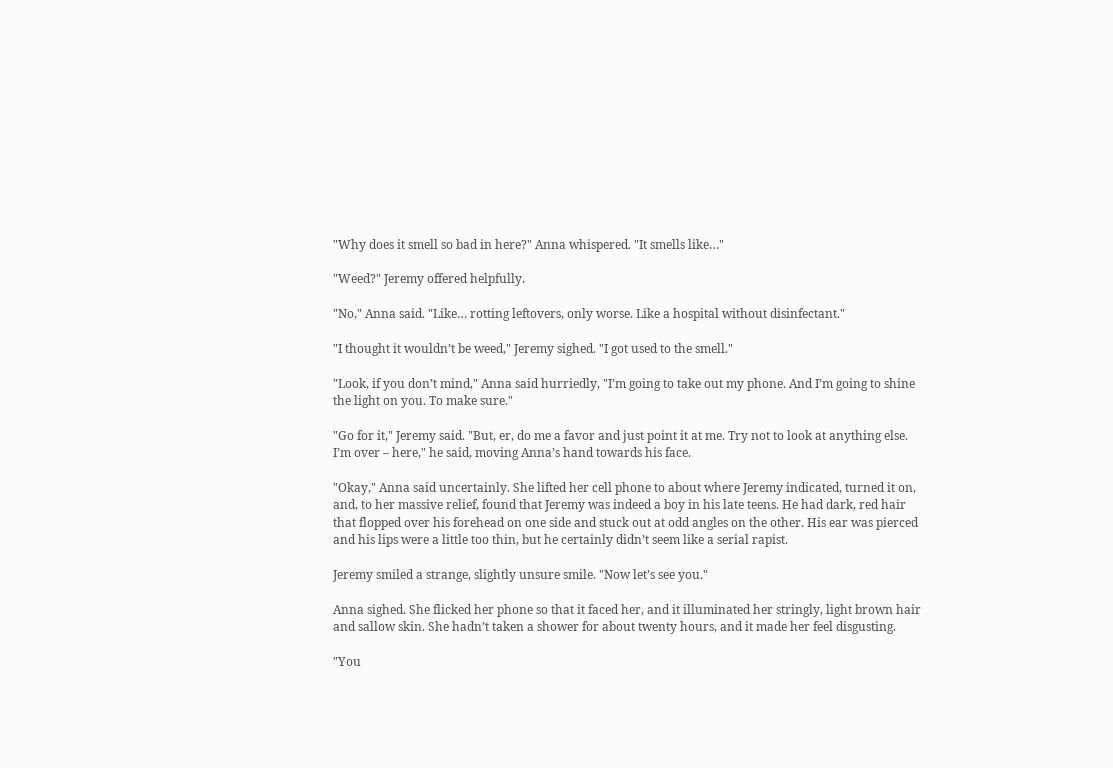"Why does it smell so bad in here?" Anna whispered. "It smells like…"

"Weed?" Jeremy offered helpfully.

"No," Anna said. "Like… rotting leftovers, only worse. Like a hospital without disinfectant."

"I thought it wouldn’t be weed," Jeremy sighed. "I got used to the smell."

"Look, if you don’t mind," Anna said hurriedly, "I’m going to take out my phone. And I’m going to shine the light on you. To make sure."

"Go for it," Jeremy said. "But, er, do me a favor and just point it at me. Try not to look at anything else. I’m over – here," he said, moving Anna’s hand towards his face.

"Okay," Anna said uncertainly. She lifted her cell phone to about where Jeremy indicated, turned it on, and, to her massive relief, found that Jeremy was indeed a boy in his late teens. He had dark, red hair that flopped over his forehead on one side and stuck out at odd angles on the other. His ear was pierced and his lips were a little too thin, but he certainly didn’t seem like a serial rapist.

Jeremy smiled a strange, slightly unsure smile. "Now let’s see you."

Anna sighed. She flicked her phone so that it faced her, and it illuminated her stringly, light brown hair and sallow skin. She hadn’t taken a shower for about twenty hours, and it made her feel disgusting.

"You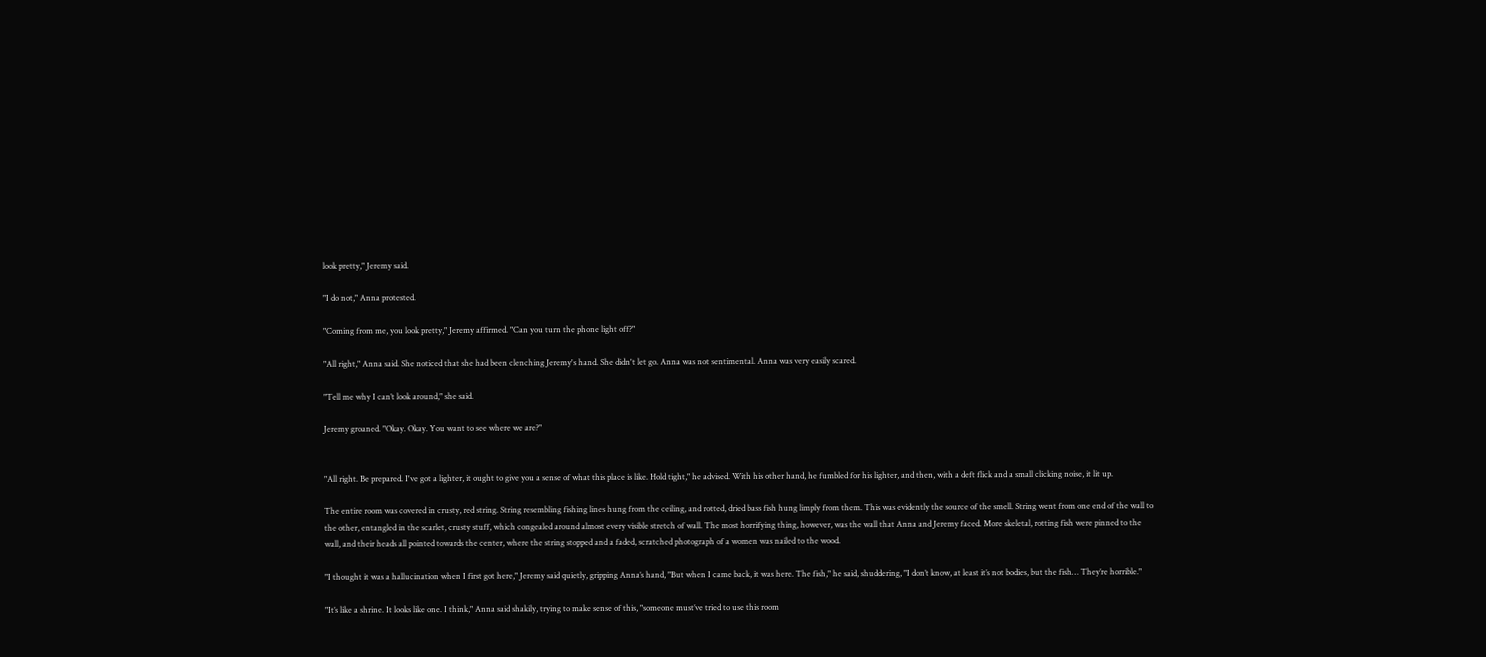look pretty," Jeremy said.

"I do not," Anna protested.

"Coming from me, you look pretty," Jeremy affirmed. "Can you turn the phone light off?"

"All right," Anna said. She noticed that she had been clenching Jeremy's hand. She didn't let go. Anna was not sentimental. Anna was very easily scared.

"Tell me why I can’t look around," she said.

Jeremy groaned. "Okay. Okay. You want to see where we are?"


"All right. Be prepared. I've got a lighter, it ought to give you a sense of what this place is like. Hold tight," he advised. With his other hand, he fumbled for his lighter, and then, with a deft flick and a small clicking noise, it lit up.

The entire room was covered in crusty, red string. String resembling fishing lines hung from the ceiling, and rotted, dried bass fish hung limply from them. This was evidently the source of the smell. String went from one end of the wall to the other, entangled in the scarlet, crusty stuff, which congealed around almost every visible stretch of wall. The most horrifying thing, however, was the wall that Anna and Jeremy faced. More skeletal, rotting fish were pinned to the wall, and their heads all pointed towards the center, where the string stopped and a faded, scratched photograph of a women was nailed to the wood.

"I thought it was a hallucination when I first got here," Jeremy said quietly, gripping Anna’s hand, "But when I came back, it was here. The fish," he said, shuddering, "I don’t know, at least it’s not bodies, but the fish… They’re horrible."

"It’s like a shrine. It looks like one. I think," Anna said shakily, trying to make sense of this, "someone must’ve tried to use this room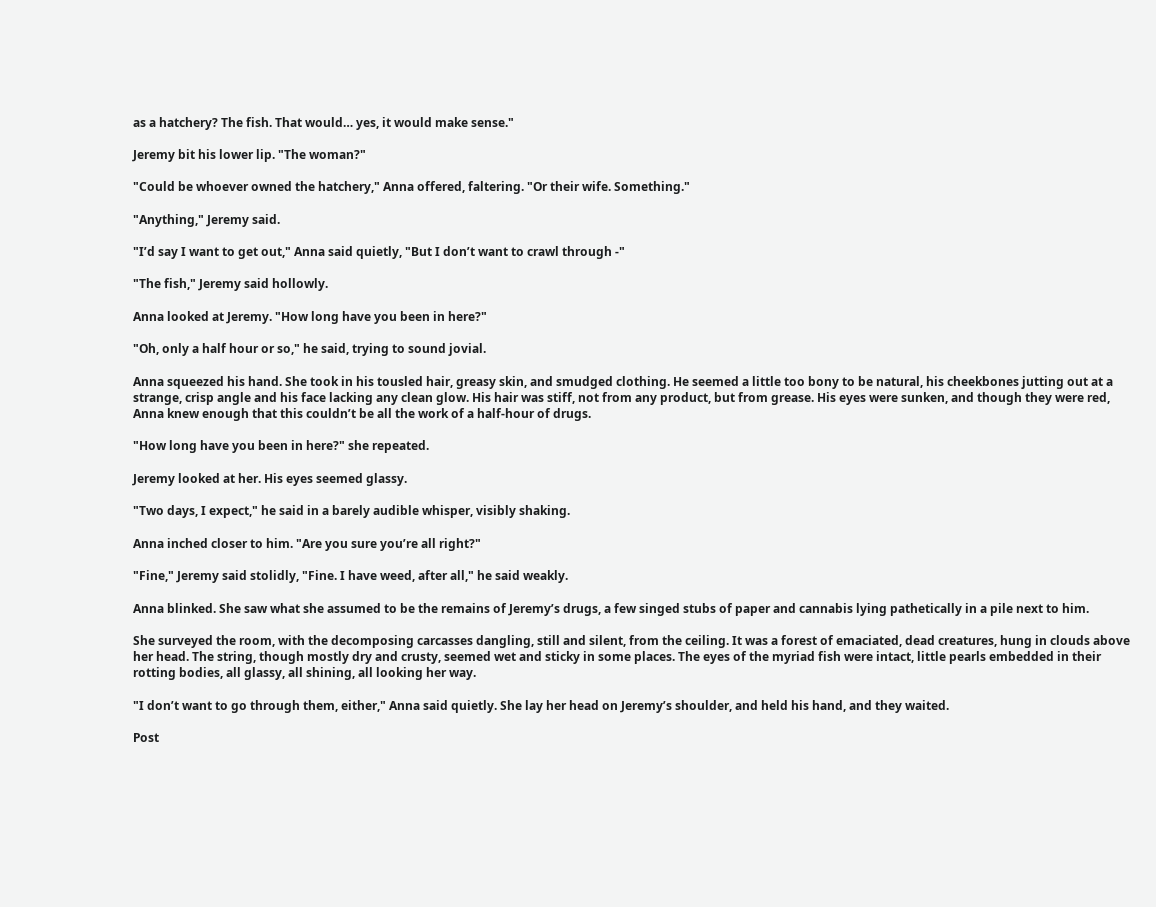as a hatchery? The fish. That would… yes, it would make sense."

Jeremy bit his lower lip. "The woman?"

"Could be whoever owned the hatchery," Anna offered, faltering. "Or their wife. Something."

"Anything," Jeremy said.

"I’d say I want to get out," Anna said quietly, "But I don’t want to crawl through -"

"The fish," Jeremy said hollowly.

Anna looked at Jeremy. "How long have you been in here?"

"Oh, only a half hour or so," he said, trying to sound jovial.

Anna squeezed his hand. She took in his tousled hair, greasy skin, and smudged clothing. He seemed a little too bony to be natural, his cheekbones jutting out at a strange, crisp angle and his face lacking any clean glow. His hair was stiff, not from any product, but from grease. His eyes were sunken, and though they were red, Anna knew enough that this couldn’t be all the work of a half-hour of drugs.

"How long have you been in here?" she repeated.

Jeremy looked at her. His eyes seemed glassy.

"Two days, I expect," he said in a barely audible whisper, visibly shaking.

Anna inched closer to him. "Are you sure you’re all right?"

"Fine," Jeremy said stolidly, "Fine. I have weed, after all," he said weakly.

Anna blinked. She saw what she assumed to be the remains of Jeremy’s drugs, a few singed stubs of paper and cannabis lying pathetically in a pile next to him.

She surveyed the room, with the decomposing carcasses dangling, still and silent, from the ceiling. It was a forest of emaciated, dead creatures, hung in clouds above her head. The string, though mostly dry and crusty, seemed wet and sticky in some places. The eyes of the myriad fish were intact, little pearls embedded in their rotting bodies, all glassy, all shining, all looking her way.

"I don’t want to go through them, either," Anna said quietly. She lay her head on Jeremy’s shoulder, and held his hand, and they waited.

Post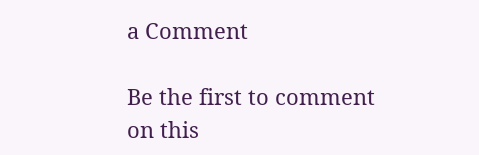a Comment

Be the first to comment on this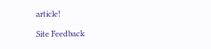article!

Site Feedback